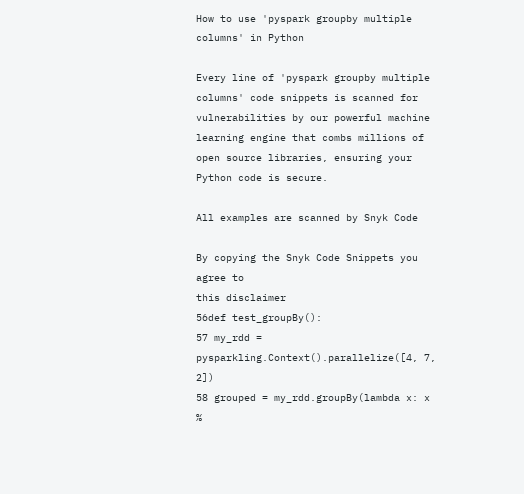How to use 'pyspark groupby multiple columns' in Python

Every line of 'pyspark groupby multiple columns' code snippets is scanned for vulnerabilities by our powerful machine learning engine that combs millions of open source libraries, ensuring your Python code is secure.

All examples are scanned by Snyk Code

By copying the Snyk Code Snippets you agree to
this disclaimer
56def test_groupBy():
57 my_rdd = pysparkling.Context().parallelize([4, 7, 2])
58 grouped = my_rdd.groupBy(lambda x: x %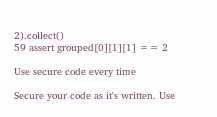2).collect()
59 assert grouped[0][1][1] == 2

Use secure code every time

Secure your code as it's written. Use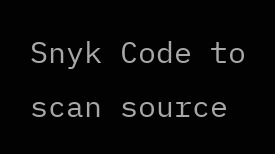Snyk Code to scan source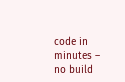code in minutes – no build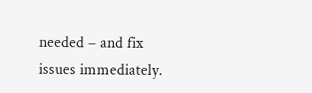needed – and fix issues immediately.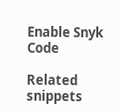Enable Snyk Code

Related snippets